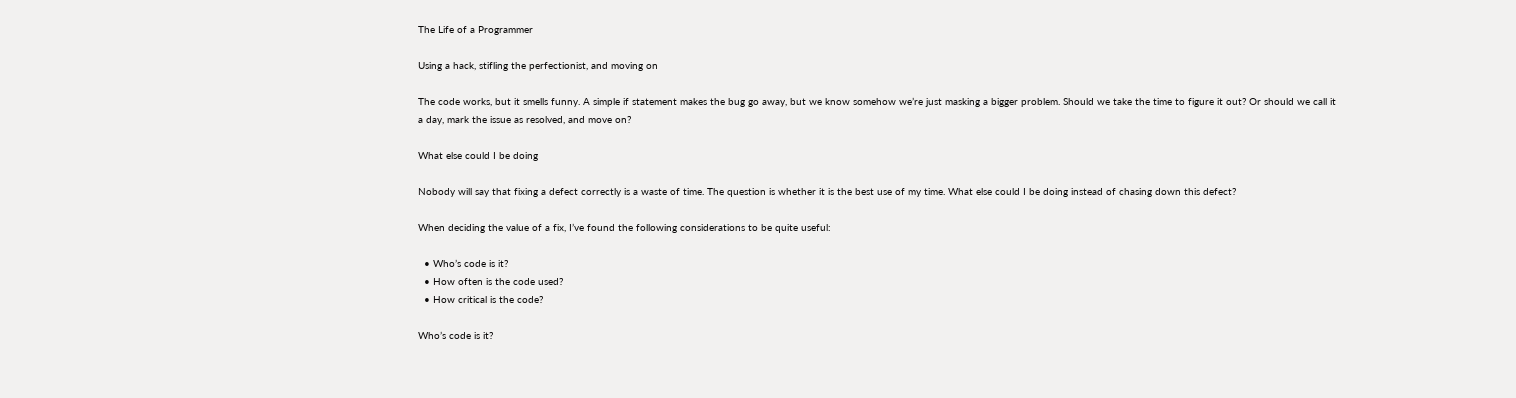The Life of a Programmer

Using a hack, stifling the perfectionist, and moving on

The code works, but it smells funny. A simple if statement makes the bug go away, but we know somehow we’re just masking a bigger problem. Should we take the time to figure it out? Or should we call it a day, mark the issue as resolved, and move on?

What else could I be doing

Nobody will say that fixing a defect correctly is a waste of time. The question is whether it is the best use of my time. What else could I be doing instead of chasing down this defect?

When deciding the value of a fix, I’ve found the following considerations to be quite useful:

  • Who’s code is it?
  • How often is the code used?
  • How critical is the code?

Who’s code is it?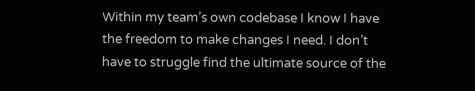Within my team’s own codebase I know I have the freedom to make changes I need. I don’t have to struggle find the ultimate source of the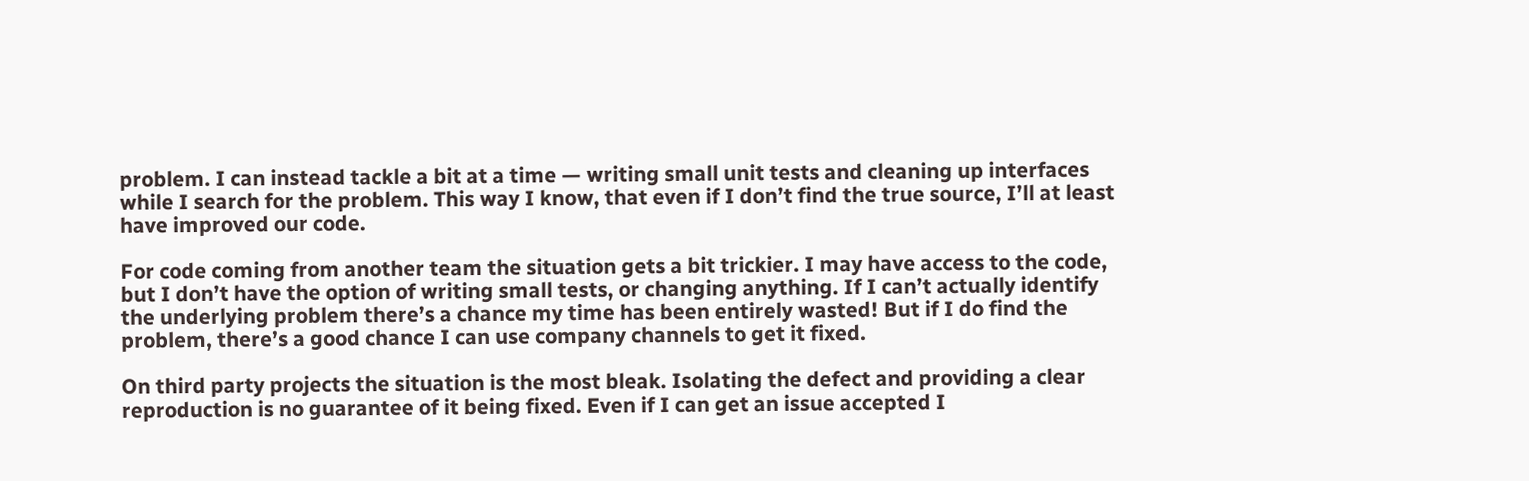problem. I can instead tackle a bit at a time — writing small unit tests and cleaning up interfaces while I search for the problem. This way I know, that even if I don’t find the true source, I’ll at least have improved our code.

For code coming from another team the situation gets a bit trickier. I may have access to the code, but I don’t have the option of writing small tests, or changing anything. If I can’t actually identify the underlying problem there’s a chance my time has been entirely wasted! But if I do find the problem, there’s a good chance I can use company channels to get it fixed.

On third party projects the situation is the most bleak. Isolating the defect and providing a clear reproduction is no guarantee of it being fixed. Even if I can get an issue accepted I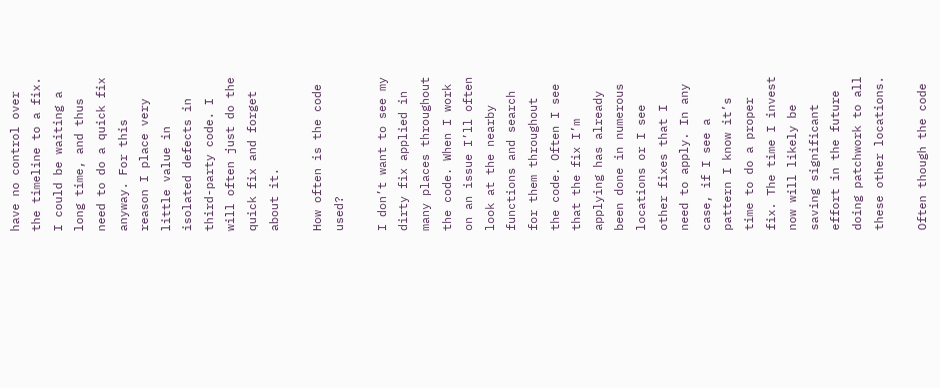have no control over the timeline to a fix. I could be waiting a long time, and thus need to do a quick fix anyway. For this reason I place very little value in isolated defects in third-party code. I will often just do the quick fix and forget about it.

How often is the code used?

I don’t want to see my dirty fix applied in many places throughout the code. When I work on an issue I’ll often look at the nearby functions and search for them throughout the code. Often I see that the fix I’m applying has already been done in numerous locations or I see other fixes that I need to apply. In any case, if I see a pattern I know it’s time to do a proper fix. The time I invest now will likely be saving significant effort in the future doing patchwork to all these other locations.

Often though the code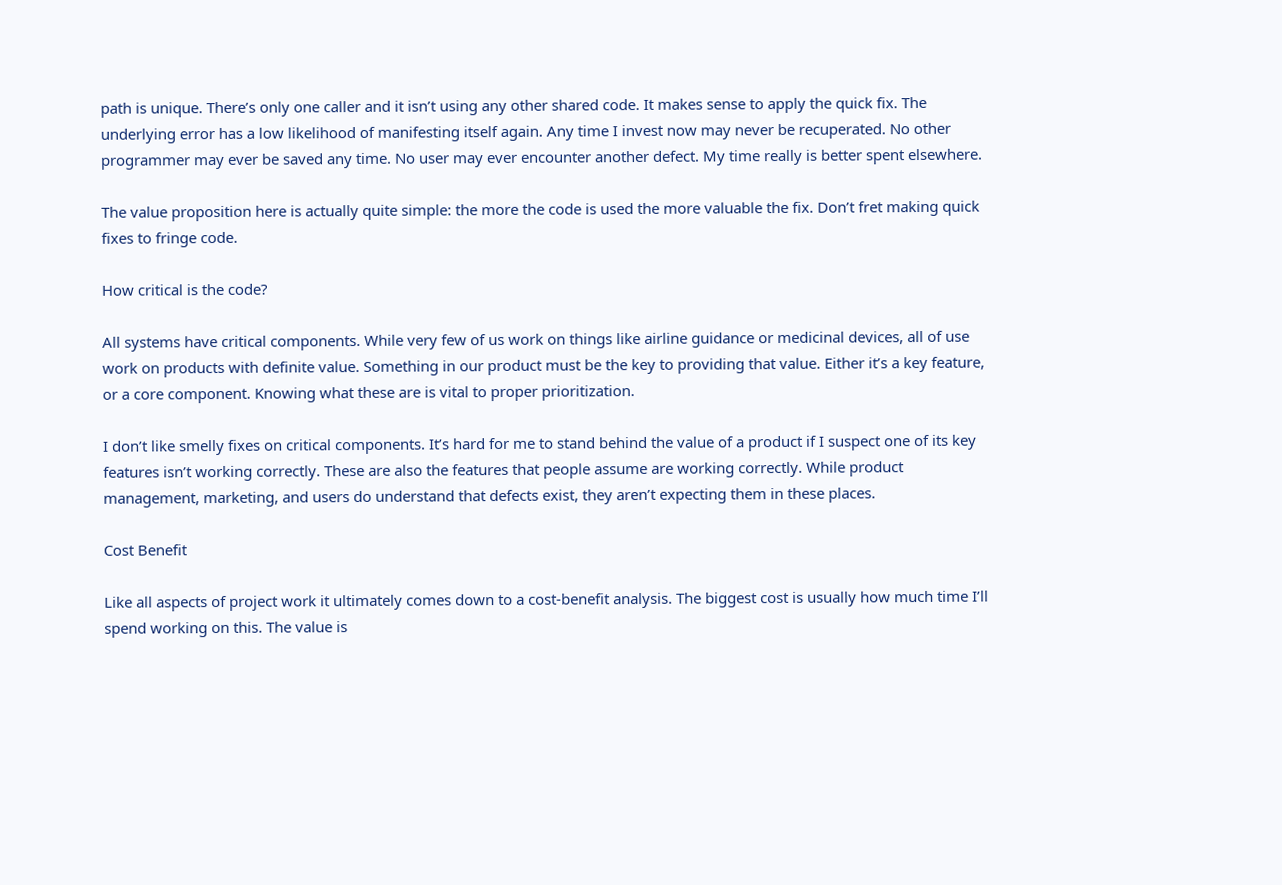path is unique. There’s only one caller and it isn’t using any other shared code. It makes sense to apply the quick fix. The underlying error has a low likelihood of manifesting itself again. Any time I invest now may never be recuperated. No other programmer may ever be saved any time. No user may ever encounter another defect. My time really is better spent elsewhere.

The value proposition here is actually quite simple: the more the code is used the more valuable the fix. Don’t fret making quick fixes to fringe code.

How critical is the code?

All systems have critical components. While very few of us work on things like airline guidance or medicinal devices, all of use work on products with definite value. Something in our product must be the key to providing that value. Either it’s a key feature, or a core component. Knowing what these are is vital to proper prioritization.

I don’t like smelly fixes on critical components. It’s hard for me to stand behind the value of a product if I suspect one of its key features isn’t working correctly. These are also the features that people assume are working correctly. While product management, marketing, and users do understand that defects exist, they aren’t expecting them in these places.

Cost Benefit

Like all aspects of project work it ultimately comes down to a cost-benefit analysis. The biggest cost is usually how much time I’ll spend working on this. The value is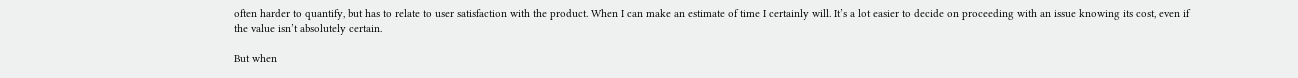often harder to quantify, but has to relate to user satisfaction with the product. When I can make an estimate of time I certainly will. It’s a lot easier to decide on proceeding with an issue knowing its cost, even if the value isn’t absolutely certain.

But when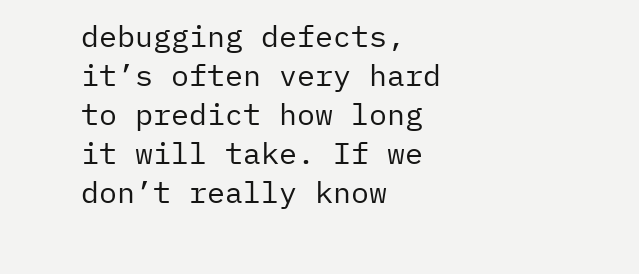debugging defects, it’s often very hard to predict how long it will take. If we don’t really know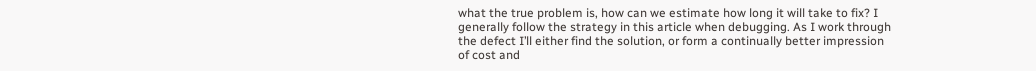what the true problem is, how can we estimate how long it will take to fix? I generally follow the strategy in this article when debugging. As I work through the defect I’ll either find the solution, or form a continually better impression of cost and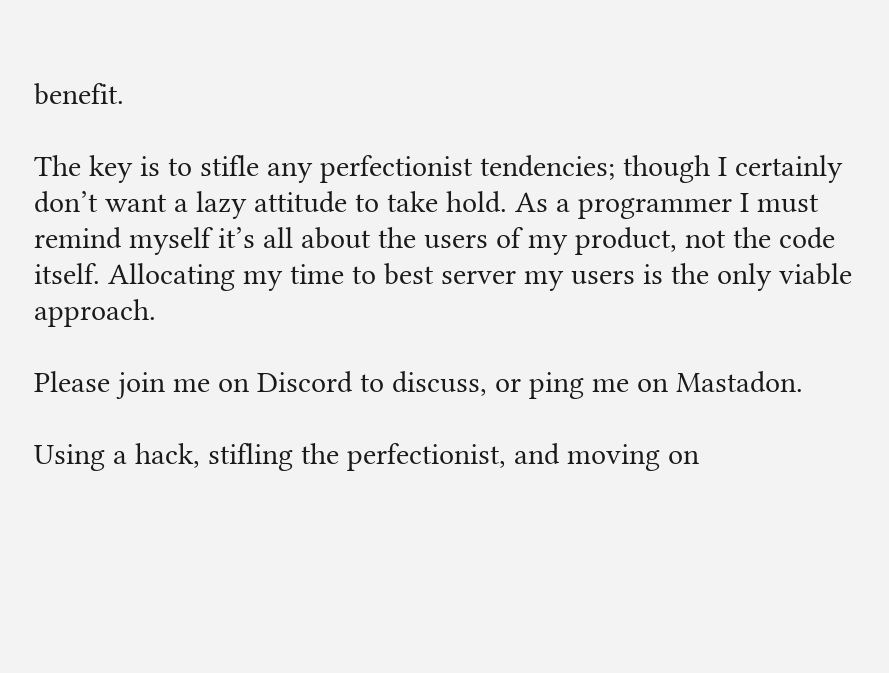benefit.

The key is to stifle any perfectionist tendencies; though I certainly don’t want a lazy attitude to take hold. As a programmer I must remind myself it’s all about the users of my product, not the code itself. Allocating my time to best server my users is the only viable approach.

Please join me on Discord to discuss, or ping me on Mastadon.

Using a hack, stifling the perfectionist, and moving on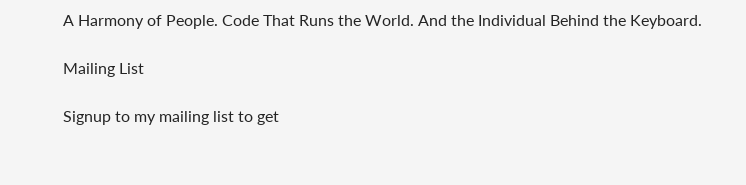A Harmony of People. Code That Runs the World. And the Individual Behind the Keyboard.

Mailing List

Signup to my mailing list to get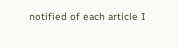notified of each article I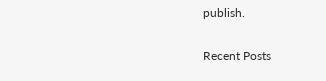publish.

Recent Posts